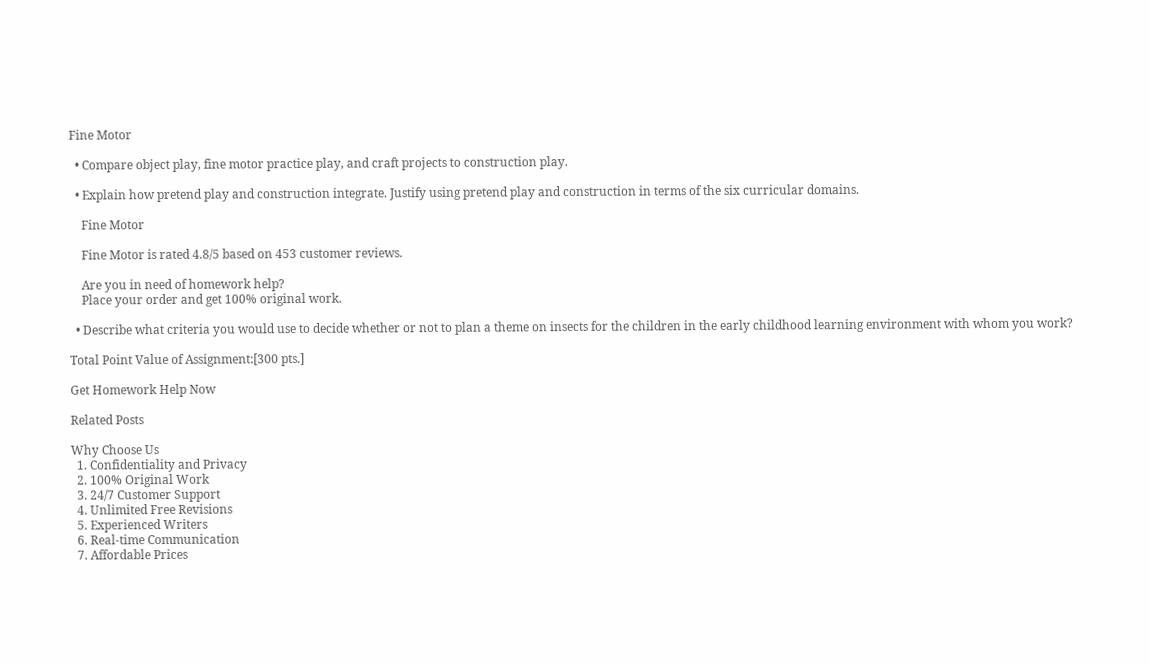Fine Motor

  • Compare object play, fine motor practice play, and craft projects to construction play.

  • Explain how pretend play and construction integrate. Justify using pretend play and construction in terms of the six curricular domains.

    Fine Motor

    Fine Motor is rated 4.8/5 based on 453 customer reviews.

    Are you in need of homework help?
    Place your order and get 100% original work.

  • Describe what criteria you would use to decide whether or not to plan a theme on insects for the children in the early childhood learning environment with whom you work?

Total Point Value of Assignment:[300 pts.]

Get Homework Help Now

Related Posts

Why Choose Us
  1. Confidentiality and Privacy
  2. 100% Original Work
  3. 24/7 Customer Support
  4. Unlimited Free Revisions
  5. Experienced Writers
  6. Real-time Communication
  7. Affordable Prices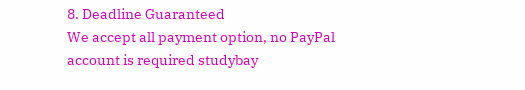8. Deadline Guaranteed
We accept all payment option, no PayPal account is required studybay